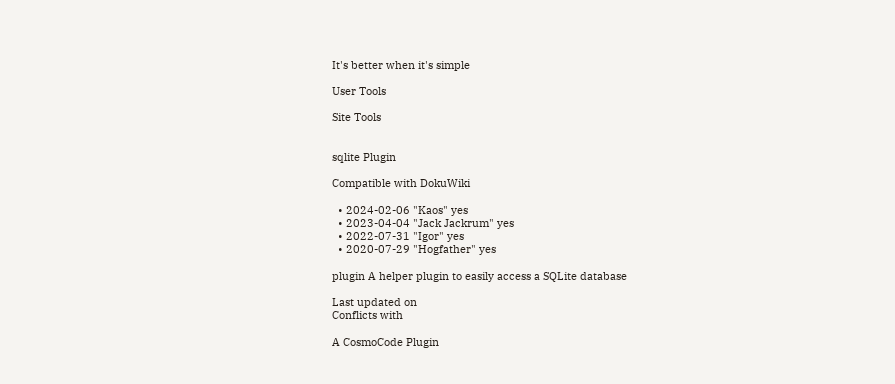It's better when it's simple

User Tools

Site Tools


sqlite Plugin

Compatible with DokuWiki

  • 2024-02-06 "Kaos" yes
  • 2023-04-04 "Jack Jackrum" yes
  • 2022-07-31 "Igor" yes
  • 2020-07-29 "Hogfather" yes

plugin A helper plugin to easily access a SQLite database

Last updated on
Conflicts with

A CosmoCode Plugin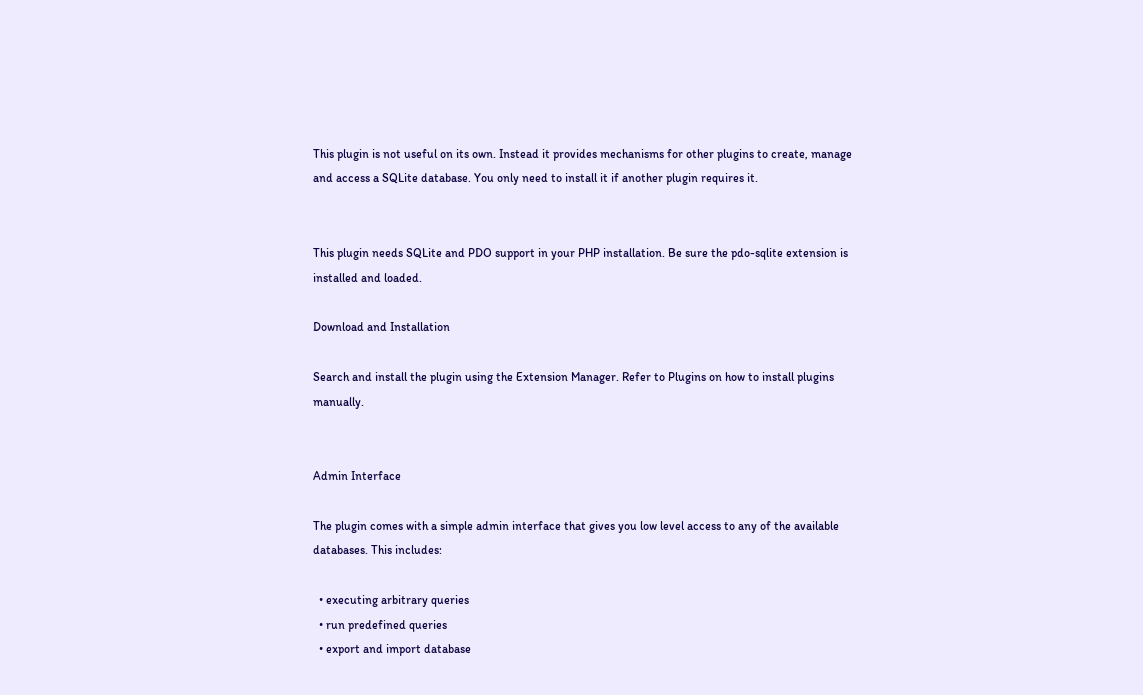This plugin is not useful on its own. Instead it provides mechanisms for other plugins to create, manage and access a SQLite database. You only need to install it if another plugin requires it.


This plugin needs SQLite and PDO support in your PHP installation. Be sure the pdo-sqlite extension is installed and loaded.

Download and Installation

Search and install the plugin using the Extension Manager. Refer to Plugins on how to install plugins manually.


Admin Interface

The plugin comes with a simple admin interface that gives you low level access to any of the available databases. This includes:

  • executing arbitrary queries
  • run predefined queries
  • export and import database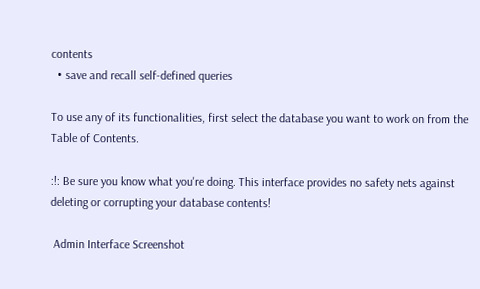contents
  • save and recall self-defined queries

To use any of its functionalities, first select the database you want to work on from the Table of Contents.

:!: Be sure you know what you're doing. This interface provides no safety nets against deleting or corrupting your database contents!

 Admin Interface Screenshot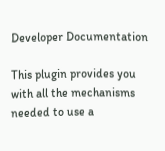Developer Documentation

This plugin provides you with all the mechanisms needed to use a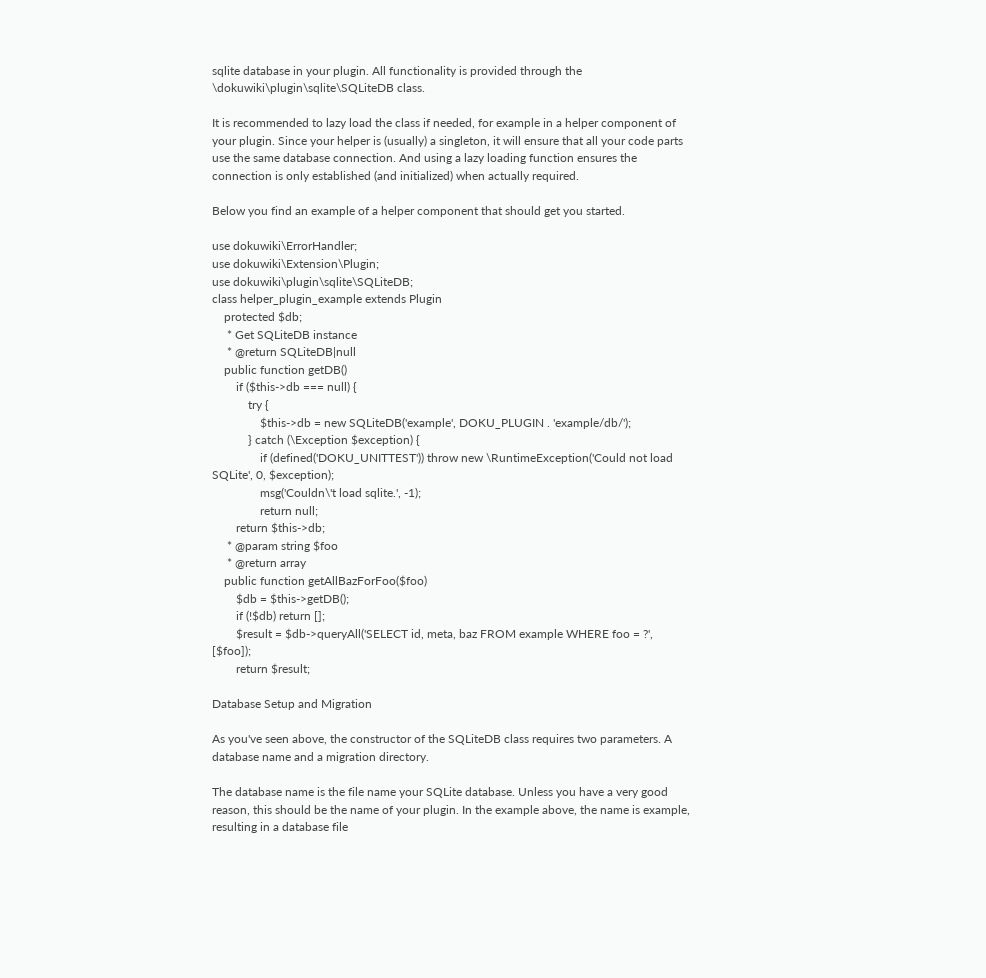sqlite database in your plugin. All functionality is provided through the \dokuwiki\plugin\sqlite\SQLiteDB class.

It is recommended to lazy load the class if needed, for example in a helper component of your plugin. Since your helper is (usually) a singleton, it will ensure that all your code parts use the same database connection. And using a lazy loading function ensures the connection is only established (and initialized) when actually required.

Below you find an example of a helper component that should get you started.

use dokuwiki\ErrorHandler;
use dokuwiki\Extension\Plugin;
use dokuwiki\plugin\sqlite\SQLiteDB;
class helper_plugin_example extends Plugin
    protected $db;
     * Get SQLiteDB instance
     * @return SQLiteDB|null
    public function getDB()
        if ($this->db === null) {
            try {
                $this->db = new SQLiteDB('example', DOKU_PLUGIN . 'example/db/');
            } catch (\Exception $exception) {
                if (defined('DOKU_UNITTEST')) throw new \RuntimeException('Could not load SQLite', 0, $exception);
                msg('Couldn\'t load sqlite.', -1);
                return null;
        return $this->db;
     * @param string $foo
     * @return array
    public function getAllBazForFoo($foo)
        $db = $this->getDB();
        if (!$db) return [];
        $result = $db->queryAll('SELECT id, meta, baz FROM example WHERE foo = ?', [$foo]);
        return $result;

Database Setup and Migration

As you've seen above, the constructor of the SQLiteDB class requires two parameters. A database name and a migration directory.

The database name is the file name your SQLite database. Unless you have a very good reason, this should be the name of your plugin. In the example above, the name is example, resulting in a database file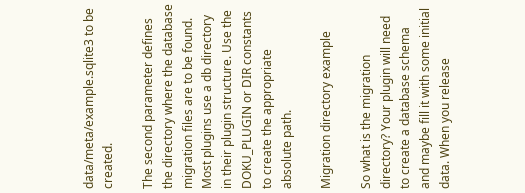data/meta/example.sqlite3 to be created.

The second parameter defines the directory where the database migration files are to be found. Most plugins use a db directory in their plugin structure. Use the DOKU_PLUGIN or DIR constants to create the appropriate absolute path.

Migration directory example

So what is the migration directory? Your plugin will need to create a database schema and maybe fill it with some initial data. When you release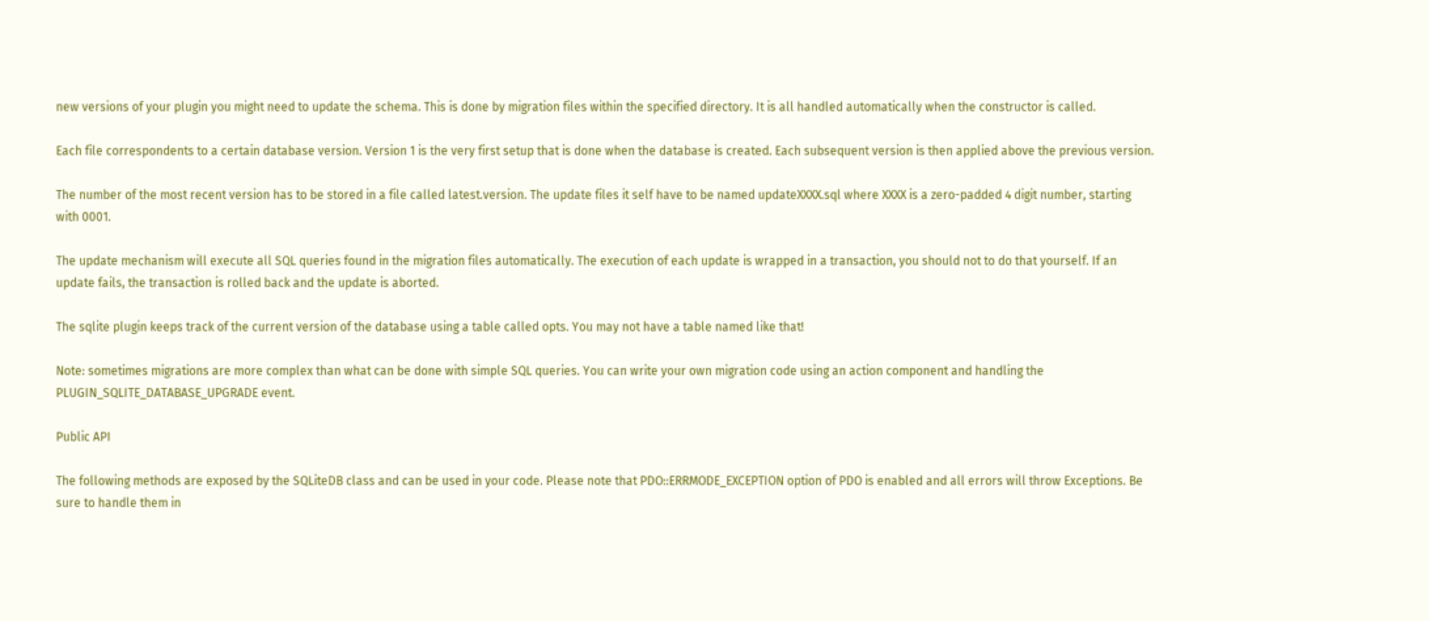new versions of your plugin you might need to update the schema. This is done by migration files within the specified directory. It is all handled automatically when the constructor is called.

Each file correspondents to a certain database version. Version 1 is the very first setup that is done when the database is created. Each subsequent version is then applied above the previous version.

The number of the most recent version has to be stored in a file called latest.version. The update files it self have to be named updateXXXX.sql where XXXX is a zero-padded 4 digit number, starting with 0001.

The update mechanism will execute all SQL queries found in the migration files automatically. The execution of each update is wrapped in a transaction, you should not to do that yourself. If an update fails, the transaction is rolled back and the update is aborted.

The sqlite plugin keeps track of the current version of the database using a table called opts. You may not have a table named like that!

Note: sometimes migrations are more complex than what can be done with simple SQL queries. You can write your own migration code using an action component and handling the PLUGIN_SQLITE_DATABASE_UPGRADE event.

Public API

The following methods are exposed by the SQLiteDB class and can be used in your code. Please note that PDO::ERRMODE_EXCEPTION option of PDO is enabled and all errors will throw Exceptions. Be sure to handle them in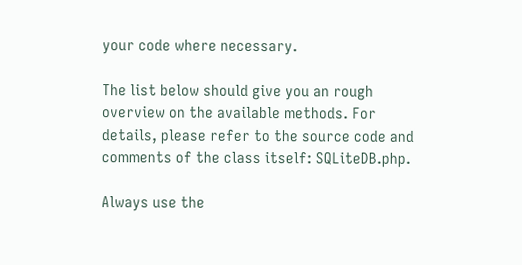your code where necessary.

The list below should give you an rough overview on the available methods. For details, please refer to the source code and comments of the class itself: SQLiteDB.php.

Always use the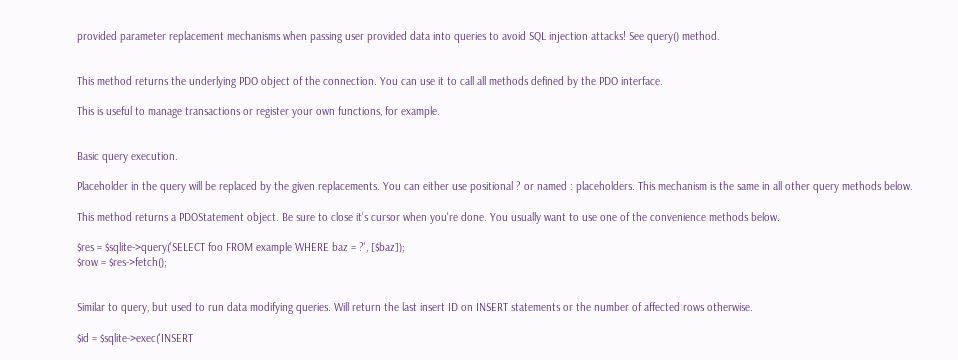provided parameter replacement mechanisms when passing user provided data into queries to avoid SQL injection attacks! See query() method.


This method returns the underlying PDO object of the connection. You can use it to call all methods defined by the PDO interface.

This is useful to manage transactions or register your own functions, for example.


Basic query execution.

Placeholder in the query will be replaced by the given replacements. You can either use positional ? or named : placeholders. This mechanism is the same in all other query methods below.

This method returns a PDOStatement object. Be sure to close it's cursor when you're done. You usually want to use one of the convenience methods below.

$res = $sqlite->query('SELECT foo FROM example WHERE baz = ?', [$baz]);
$row = $res->fetch();


Similar to query, but used to run data modifying queries. Will return the last insert ID on INSERT statements or the number of affected rows otherwise.

$id = $sqlite->exec('INSERT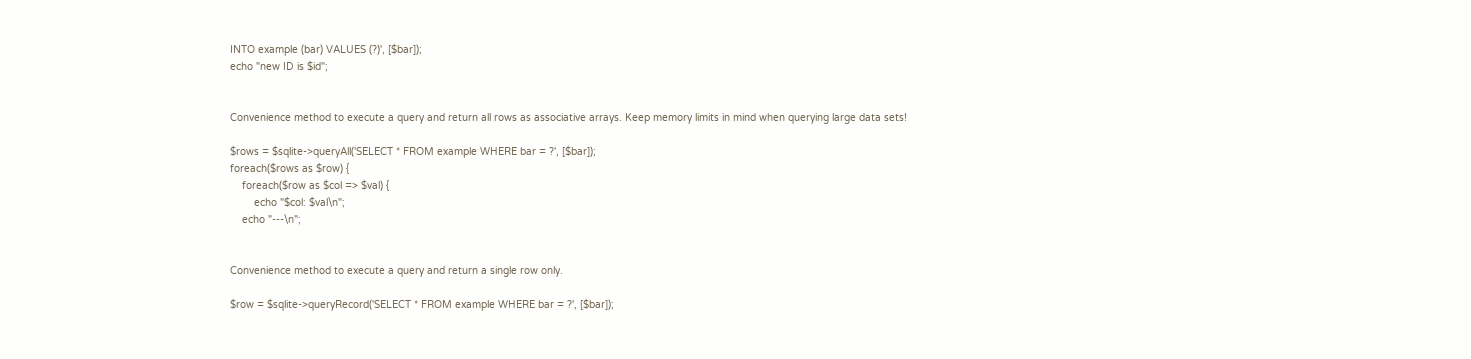INTO example (bar) VALUES (?)', [$bar]);
echo "new ID is $id";


Convenience method to execute a query and return all rows as associative arrays. Keep memory limits in mind when querying large data sets!

$rows = $sqlite->queryAll('SELECT * FROM example WHERE bar = ?', [$bar]);
foreach($rows as $row) {
    foreach($row as $col => $val) {
        echo "$col: $val\n";
    echo "---\n";


Convenience method to execute a query and return a single row only.

$row = $sqlite->queryRecord('SELECT * FROM example WHERE bar = ?', [$bar]);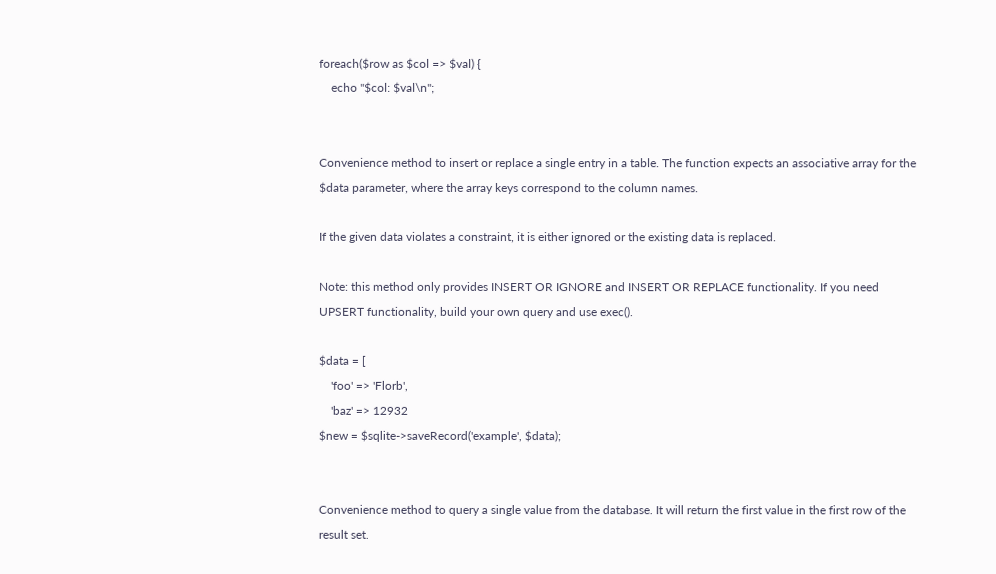foreach($row as $col => $val) {
    echo "$col: $val\n";


Convenience method to insert or replace a single entry in a table. The function expects an associative array for the $data parameter, where the array keys correspond to the column names.

If the given data violates a constraint, it is either ignored or the existing data is replaced.

Note: this method only provides INSERT OR IGNORE and INSERT OR REPLACE functionality. If you need UPSERT functionality, build your own query and use exec().

$data = [
    'foo' => 'Florb',
    'baz' => 12932
$new = $sqlite->saveRecord('example', $data);


Convenience method to query a single value from the database. It will return the first value in the first row of the result set.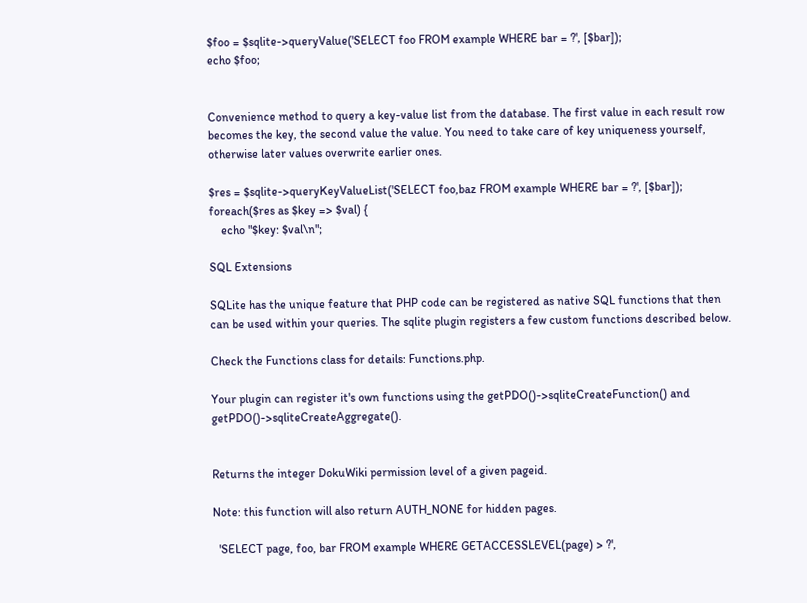$foo = $sqlite->queryValue('SELECT foo FROM example WHERE bar = ?', [$bar]);
echo $foo;


Convenience method to query a key-value list from the database. The first value in each result row becomes the key, the second value the value. You need to take care of key uniqueness yourself, otherwise later values overwrite earlier ones.

$res = $sqlite->queryKeyValueList('SELECT foo,baz FROM example WHERE bar = ?', [$bar]);
foreach($res as $key => $val) {
    echo "$key: $val\n";

SQL Extensions

SQLite has the unique feature that PHP code can be registered as native SQL functions that then can be used within your queries. The sqlite plugin registers a few custom functions described below.

Check the Functions class for details: Functions.php.

Your plugin can register it's own functions using the getPDO()->sqliteCreateFunction() and getPDO()->sqliteCreateAggregate().


Returns the integer DokuWiki permission level of a given pageid.

Note: this function will also return AUTH_NONE for hidden pages.

  'SELECT page, foo, bar FROM example WHERE GETACCESSLEVEL(page) > ?',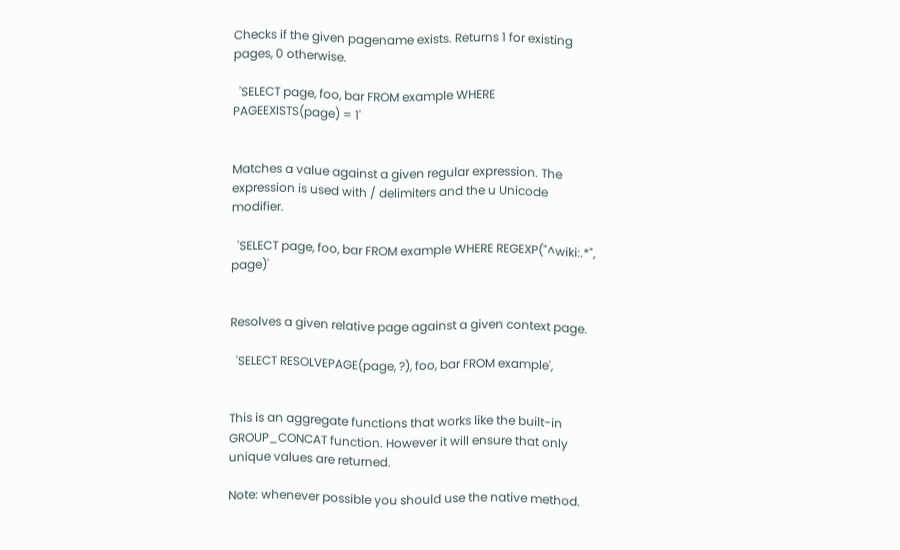Checks if the given pagename exists. Returns 1 for existing pages, 0 otherwise.

  'SELECT page, foo, bar FROM example WHERE PAGEEXISTS(page) = 1'


Matches a value against a given regular expression. The expression is used with / delimiters and the u Unicode modifier.

  'SELECT page, foo, bar FROM example WHERE REGEXP("^wiki:.*", page)'


Resolves a given relative page against a given context page.

  'SELECT RESOLVEPAGE(page, ?), foo, bar FROM example',


This is an aggregate functions that works like the built-in GROUP_CONCAT function. However it will ensure that only unique values are returned.

Note: whenever possible you should use the native method.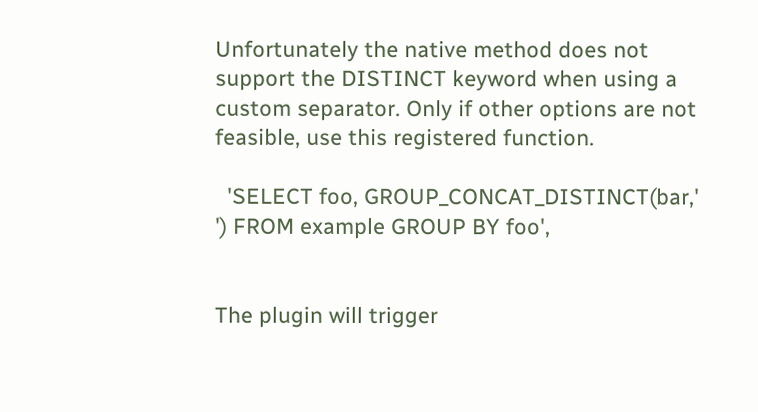Unfortunately the native method does not support the DISTINCT keyword when using a custom separator. Only if other options are not feasible, use this registered function.

  'SELECT foo, GROUP_CONCAT_DISTINCT(bar,' ') FROM example GROUP BY foo',


The plugin will trigger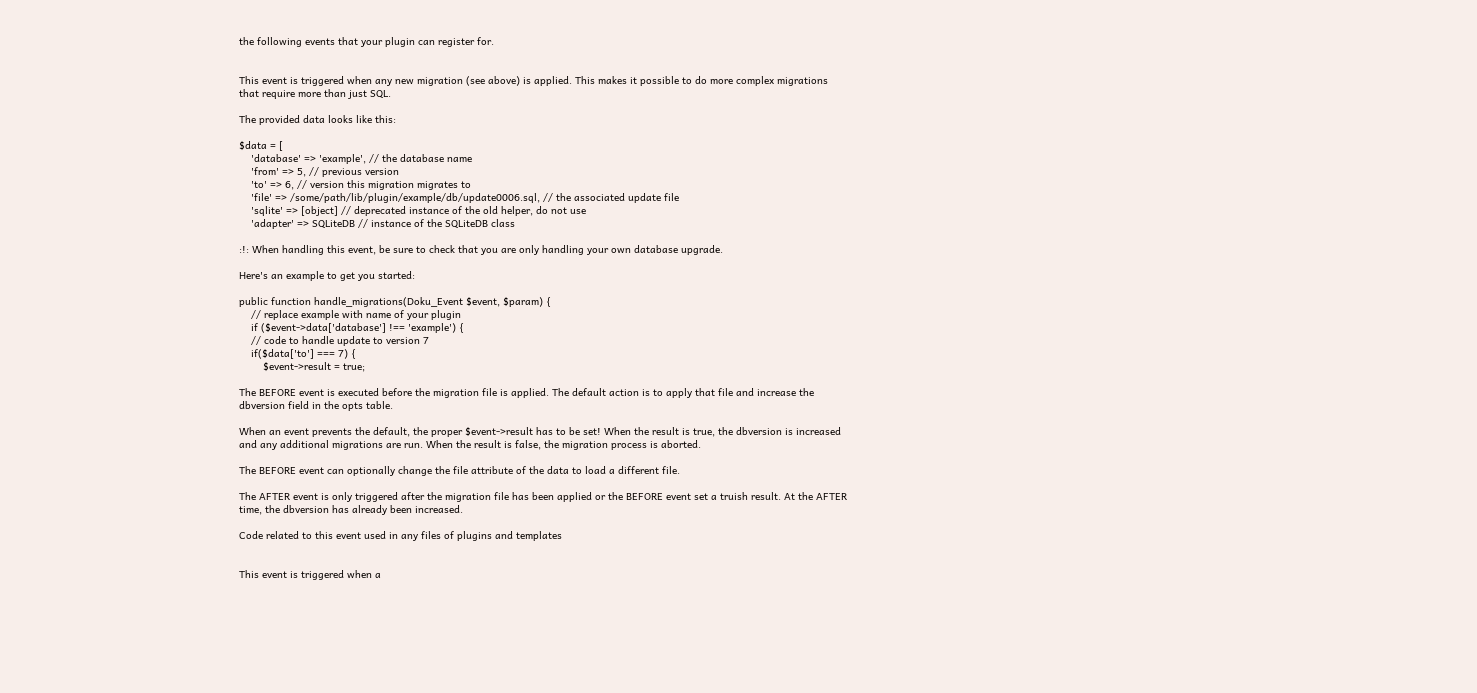the following events that your plugin can register for.


This event is triggered when any new migration (see above) is applied. This makes it possible to do more complex migrations that require more than just SQL.

The provided data looks like this:

$data = [
    'database' => 'example', // the database name
    'from' => 5, // previous version
    'to' => 6, // version this migration migrates to
    'file' => /some/path/lib/plugin/example/db/update0006.sql, // the associated update file
    'sqlite' => [object] // deprecated instance of the old helper, do not use
    'adapter' => SQLiteDB // instance of the SQLiteDB class

:!: When handling this event, be sure to check that you are only handling your own database upgrade.

Here's an example to get you started:

public function handle_migrations(Doku_Event $event, $param) {
    // replace example with name of your plugin
    if ($event->data['database'] !== 'example') {
    // code to handle update to version 7
    if($data['to'] === 7) {
        $event->result = true;

The BEFORE event is executed before the migration file is applied. The default action is to apply that file and increase the dbversion field in the opts table.

When an event prevents the default, the proper $event->result has to be set! When the result is true, the dbversion is increased and any additional migrations are run. When the result is false, the migration process is aborted.

The BEFORE event can optionally change the file attribute of the data to load a different file.

The AFTER event is only triggered after the migration file has been applied or the BEFORE event set a truish result. At the AFTER time, the dbversion has already been increased.

Code related to this event used in any files of plugins and templates


This event is triggered when a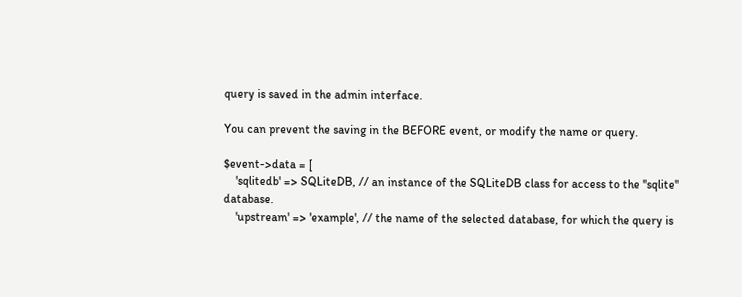query is saved in the admin interface.

You can prevent the saving in the BEFORE event, or modify the name or query.

$event->data = [
    'sqlitedb' => SQLiteDB, // an instance of the SQLiteDB class for access to the ''sqlite'' database.
    'upstream' => 'example', // the name of the selected database, for which the query is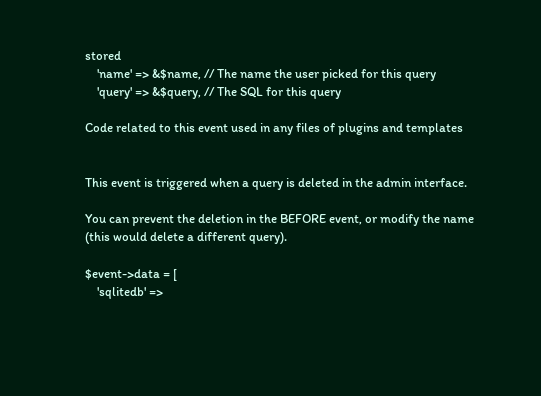stored
    'name' => &$name, // The name the user picked for this query
    'query' => &$query, // The SQL for this query

Code related to this event used in any files of plugins and templates


This event is triggered when a query is deleted in the admin interface.

You can prevent the deletion in the BEFORE event, or modify the name (this would delete a different query).

$event->data = [
    'sqlitedb' =>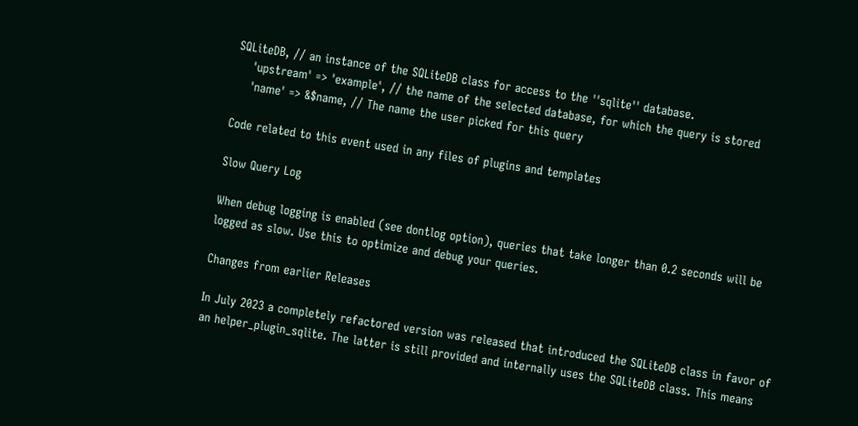SQLiteDB, // an instance of the SQLiteDB class for access to the ''sqlite'' database.
    'upstream' => 'example', // the name of the selected database, for which the query is stored
    'name' => &$name, // The name the user picked for this query

Code related to this event used in any files of plugins and templates

Slow Query Log

When debug logging is enabled (see dontlog option), queries that take longer than 0.2 seconds will be logged as slow. Use this to optimize and debug your queries.

Changes from earlier Releases

In July 2023 a completely refactored version was released that introduced the SQLiteDB class in favor of an helper_plugin_sqlite. The latter is still provided and internally uses the SQLiteDB class. This means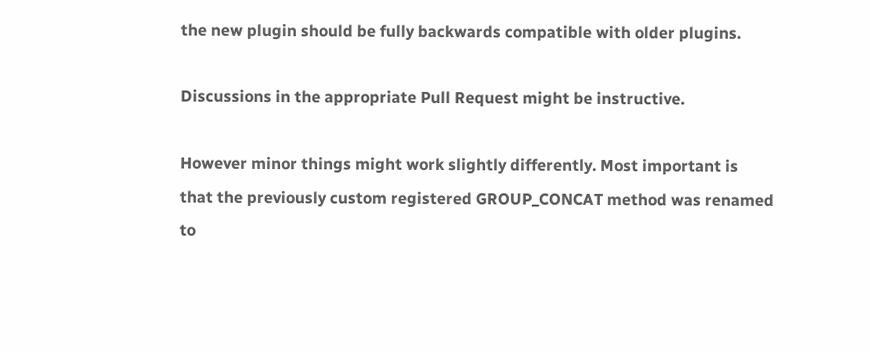the new plugin should be fully backwards compatible with older plugins.

Discussions in the appropriate Pull Request might be instructive.

However minor things might work slightly differently. Most important is that the previously custom registered GROUP_CONCAT method was renamed to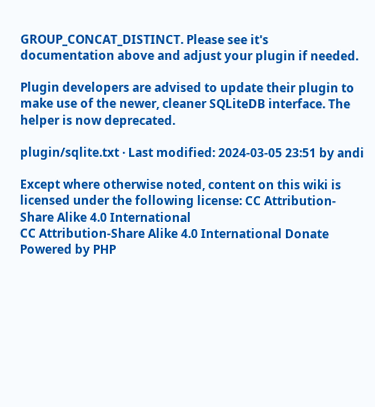GROUP_CONCAT_DISTINCT. Please see it's documentation above and adjust your plugin if needed.

Plugin developers are advised to update their plugin to make use of the newer, cleaner SQLiteDB interface. The helper is now deprecated.

plugin/sqlite.txt · Last modified: 2024-03-05 23:51 by andi

Except where otherwise noted, content on this wiki is licensed under the following license: CC Attribution-Share Alike 4.0 International
CC Attribution-Share Alike 4.0 International Donate Powered by PHP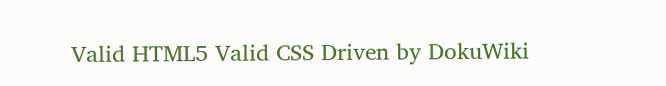Valid HTML5 Valid CSS Driven by DokuWiki